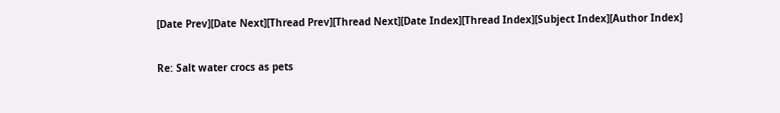[Date Prev][Date Next][Thread Prev][Thread Next][Date Index][Thread Index][Subject Index][Author Index]

Re: Salt water crocs as pets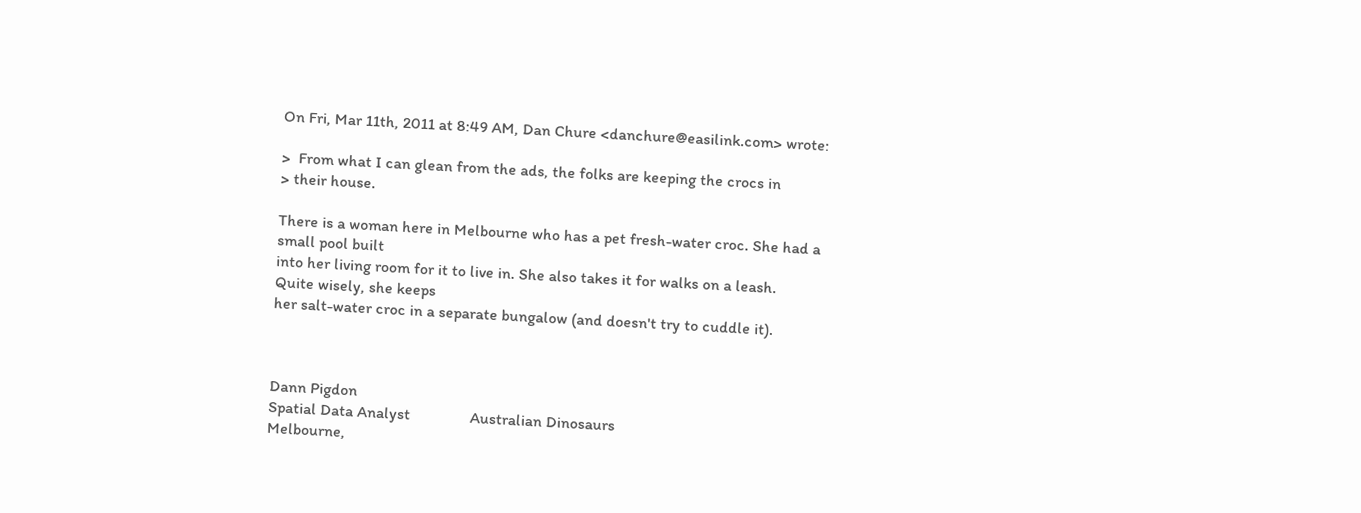On Fri, Mar 11th, 2011 at 8:49 AM, Dan Chure <danchure@easilink.com> wrote:

>  From what I can glean from the ads, the folks are keeping the crocs in
> their house.

There is a woman here in Melbourne who has a pet fresh-water croc. She had a
small pool built
into her living room for it to live in. She also takes it for walks on a leash.
Quite wisely, she keeps
her salt-water croc in a separate bungalow (and doesn't try to cuddle it).



Dann Pigdon
Spatial Data Analyst               Australian Dinosaurs
Melbourne,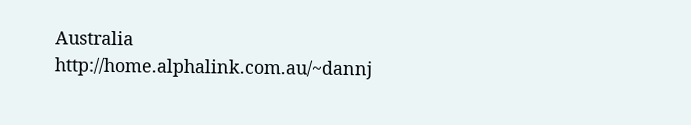Australia               http://home.alphalink.com.au/~dannj